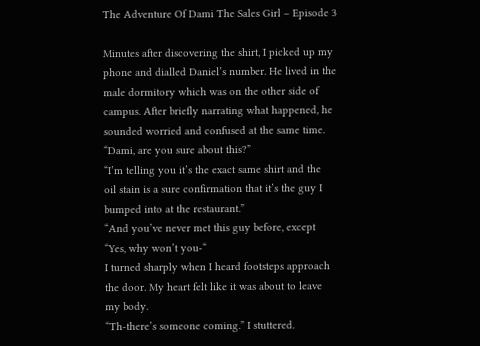The Adventure Of Dami The Sales Girl – Episode 3

Minutes after discovering the shirt, I picked up my
phone and dialled Daniel’s number. He lived in the
male dormitory which was on the other side of
campus. After briefly narrating what happened, he
sounded worried and confused at the same time.
“Dami, are you sure about this?”
“I’m telling you it’s the exact same shirt and the
oil stain is a sure confirmation that it’s the guy I
bumped into at the restaurant.”
“And you’ve never met this guy before, except
“Yes, why won’t you-“
I turned sharply when I heard footsteps approach
the door. My heart felt like it was about to leave
my body.
“Th-there’s someone coming.” I stuttered.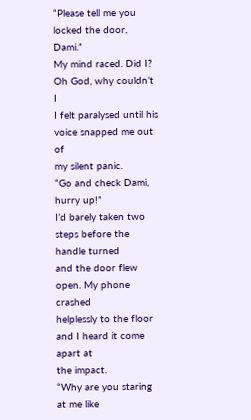“Please tell me you locked the door, Dami.”
My mind raced. Did I? Oh God, why couldn’t I
I felt paralysed until his voice snapped me out of
my silent panic.
“Go and check Dami, hurry up!”
I’d barely taken two steps before the handle turned
and the door flew open. My phone crashed
helplessly to the floor and I heard it come apart at
the impact.
“Why are you staring at me like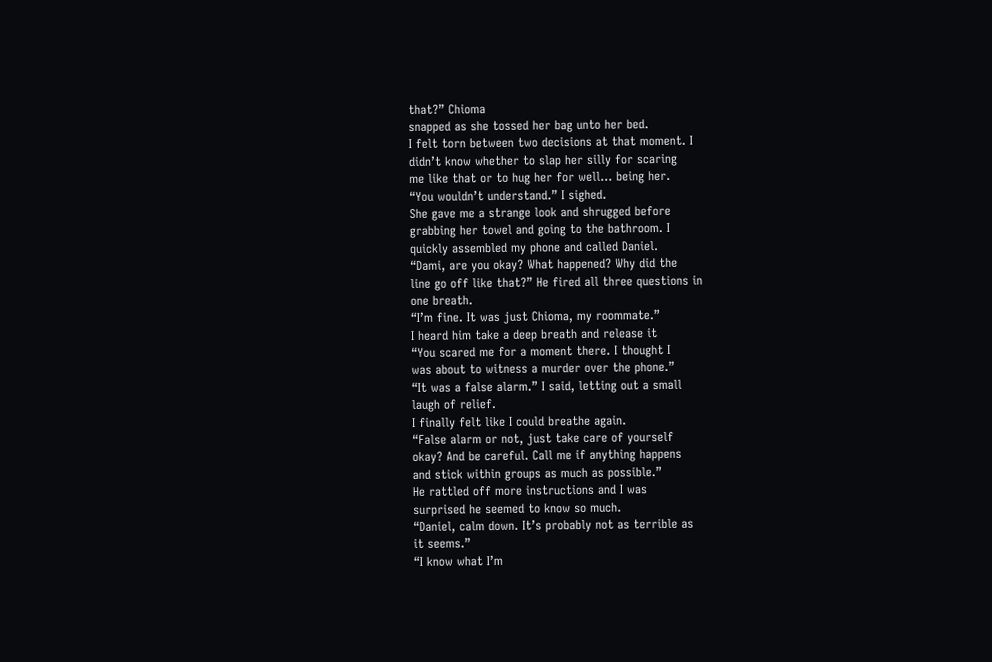that?” Chioma
snapped as she tossed her bag unto her bed.
I felt torn between two decisions at that moment. I
didn’t know whether to slap her silly for scaring
me like that or to hug her for well… being her.
“You wouldn’t understand.” I sighed.
She gave me a strange look and shrugged before
grabbing her towel and going to the bathroom. I
quickly assembled my phone and called Daniel.
“Dami, are you okay? What happened? Why did the
line go off like that?” He fired all three questions in
one breath.
“I’m fine. It was just Chioma, my roommate.”
I heard him take a deep breath and release it
“You scared me for a moment there. I thought I
was about to witness a murder over the phone.”
“It was a false alarm.” I said, letting out a small
laugh of relief.
I finally felt like I could breathe again.
“False alarm or not, just take care of yourself
okay? And be careful. Call me if anything happens
and stick within groups as much as possible.”
He rattled off more instructions and I was
surprised he seemed to know so much.
“Daniel, calm down. It’s probably not as terrible as
it seems.”
“I know what I’m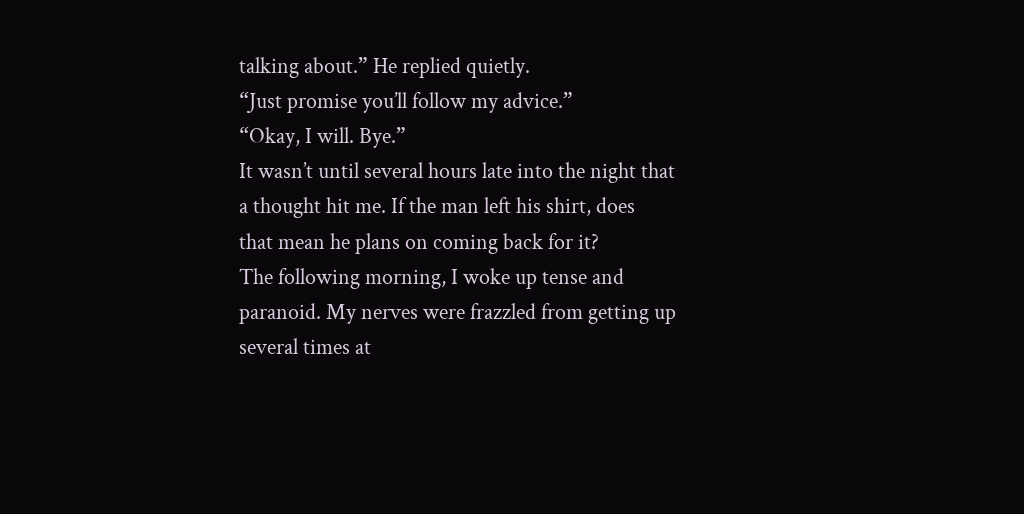talking about.” He replied quietly.
“Just promise you’ll follow my advice.”
“Okay, I will. Bye.”
It wasn’t until several hours late into the night that
a thought hit me. If the man left his shirt, does
that mean he plans on coming back for it?
The following morning, I woke up tense and
paranoid. My nerves were frazzled from getting up
several times at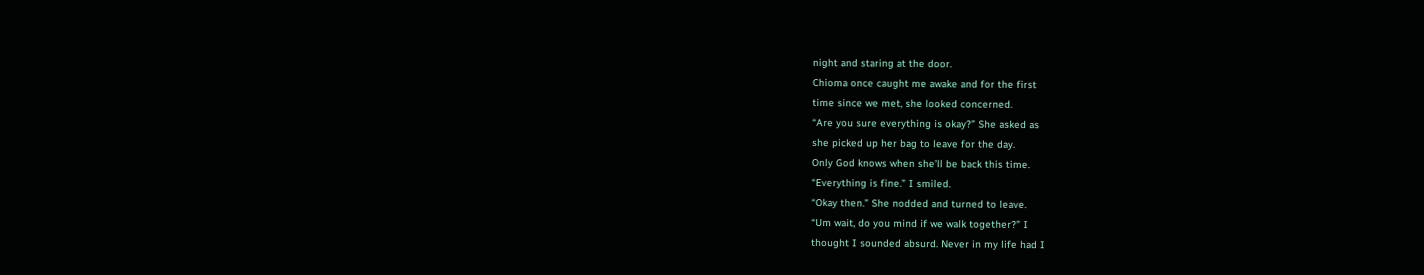night and staring at the door.
Chioma once caught me awake and for the first
time since we met, she looked concerned.
“Are you sure everything is okay?” She asked as
she picked up her bag to leave for the day.
Only God knows when she’ll be back this time.
“Everything is fine.” I smiled.
“Okay then.” She nodded and turned to leave.
“Um wait, do you mind if we walk together?” I
thought I sounded absurd. Never in my life had I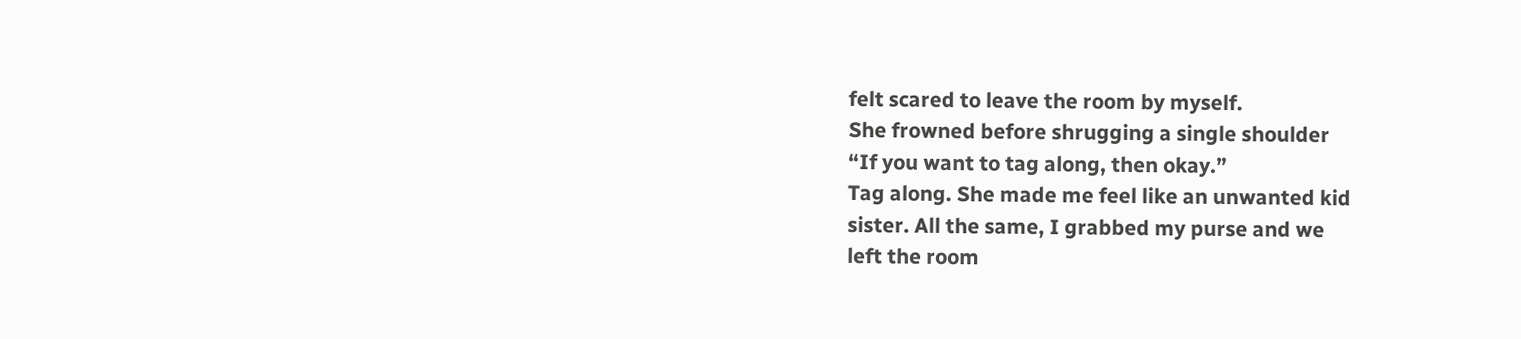felt scared to leave the room by myself.
She frowned before shrugging a single shoulder
“If you want to tag along, then okay.”
Tag along. She made me feel like an unwanted kid
sister. All the same, I grabbed my purse and we
left the room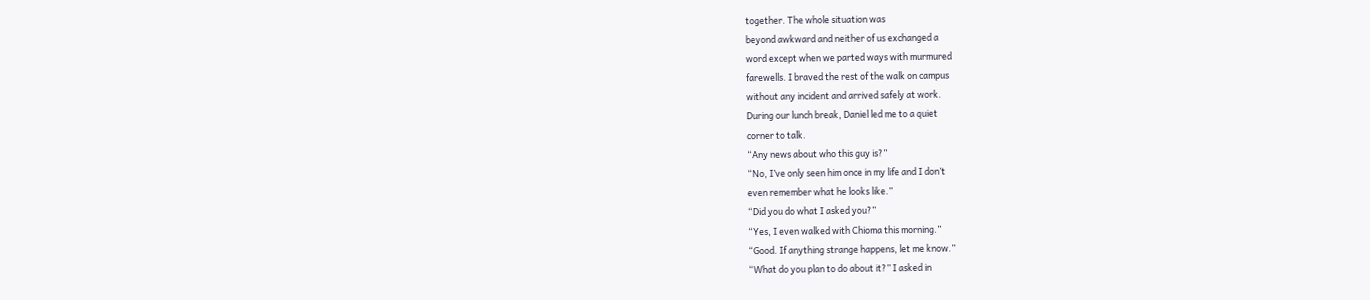together. The whole situation was
beyond awkward and neither of us exchanged a
word except when we parted ways with murmured
farewells. I braved the rest of the walk on campus
without any incident and arrived safely at work.
During our lunch break, Daniel led me to a quiet
corner to talk.
“Any news about who this guy is?”
“No, I’ve only seen him once in my life and I don’t
even remember what he looks like.”
“Did you do what I asked you?”
“Yes, I even walked with Chioma this morning.”
“Good. If anything strange happens, let me know.”
“What do you plan to do about it?” I asked in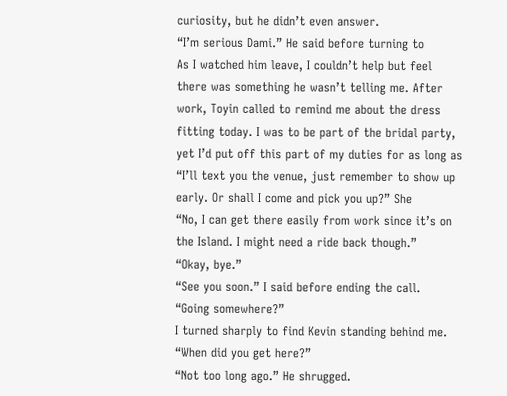curiosity, but he didn’t even answer.
“I’m serious Dami.” He said before turning to
As I watched him leave, I couldn’t help but feel
there was something he wasn’t telling me. After
work, Toyin called to remind me about the dress
fitting today. I was to be part of the bridal party,
yet I’d put off this part of my duties for as long as
“I’ll text you the venue, just remember to show up
early. Or shall I come and pick you up?” She
“No, I can get there easily from work since it’s on
the Island. I might need a ride back though.”
“Okay, bye.”
“See you soon.” I said before ending the call.
“Going somewhere?”
I turned sharply to find Kevin standing behind me.
“When did you get here?”
“Not too long ago.” He shrugged.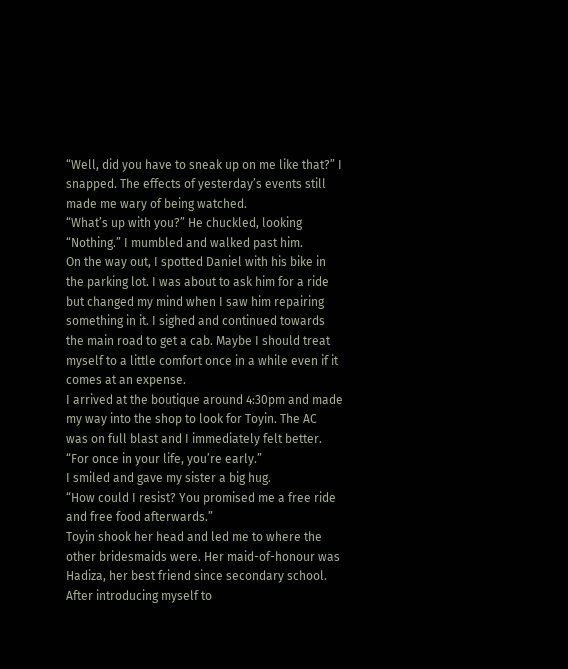“Well, did you have to sneak up on me like that?” I
snapped. The effects of yesterday’s events still
made me wary of being watched.
“What’s up with you?” He chuckled, looking
“Nothing.” I mumbled and walked past him.
On the way out, I spotted Daniel with his bike in
the parking lot. I was about to ask him for a ride
but changed my mind when I saw him repairing
something in it. I sighed and continued towards
the main road to get a cab. Maybe I should treat
myself to a little comfort once in a while even if it
comes at an expense.
I arrived at the boutique around 4:30pm and made
my way into the shop to look for Toyin. The AC
was on full blast and I immediately felt better.
“For once in your life, you’re early.”
I smiled and gave my sister a big hug.
“How could I resist? You promised me a free ride
and free food afterwards.”
Toyin shook her head and led me to where the
other bridesmaids were. Her maid-of-honour was
Hadiza, her best friend since secondary school.
After introducing myself to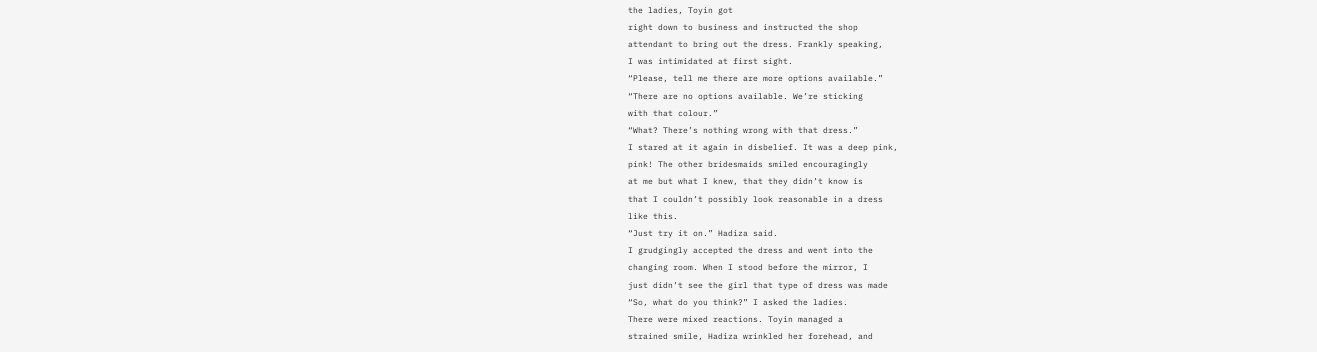the ladies, Toyin got
right down to business and instructed the shop
attendant to bring out the dress. Frankly speaking,
I was intimidated at first sight.
“Please, tell me there are more options available.”
“There are no options available. We’re sticking
with that colour.”
“What? There’s nothing wrong with that dress.”
I stared at it again in disbelief. It was a deep pink,
pink! The other bridesmaids smiled encouragingly
at me but what I knew, that they didn’t know is
that I couldn’t possibly look reasonable in a dress
like this.
“Just try it on.” Hadiza said.
I grudgingly accepted the dress and went into the
changing room. When I stood before the mirror, I
just didn’t see the girl that type of dress was made
“So, what do you think?” I asked the ladies.
There were mixed reactions. Toyin managed a
strained smile, Hadiza wrinkled her forehead, and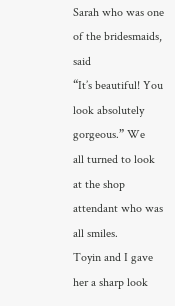Sarah who was one of the bridesmaids, said
“It’s beautiful! You look absolutely gorgeous.” We
all turned to look at the shop attendant who was
all smiles.
Toyin and I gave her a sharp look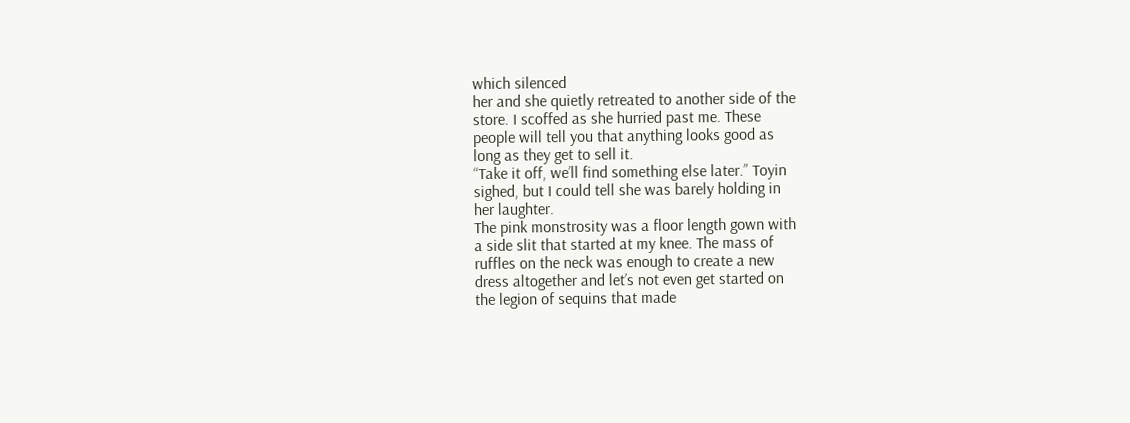which silenced
her and she quietly retreated to another side of the
store. I scoffed as she hurried past me. These
people will tell you that anything looks good as
long as they get to sell it.
“Take it off, we’ll find something else later.” Toyin
sighed, but I could tell she was barely holding in
her laughter.
The pink monstrosity was a floor length gown with
a side slit that started at my knee. The mass of
ruffles on the neck was enough to create a new
dress altogether and let’s not even get started on
the legion of sequins that made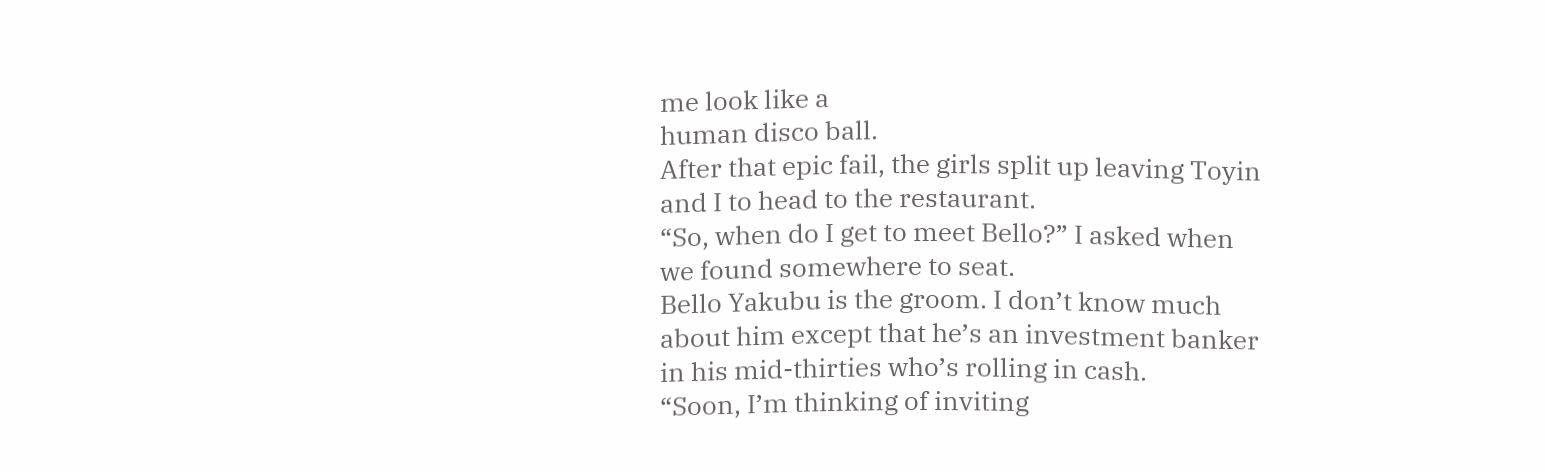me look like a
human disco ball.
After that epic fail, the girls split up leaving Toyin
and I to head to the restaurant.
“So, when do I get to meet Bello?” I asked when
we found somewhere to seat.
Bello Yakubu is the groom. I don’t know much
about him except that he’s an investment banker
in his mid-thirties who’s rolling in cash.
“Soon, I’m thinking of inviting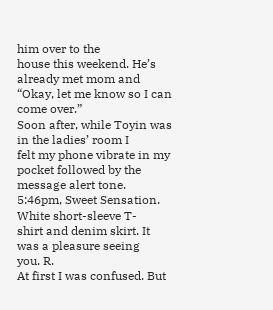him over to the
house this weekend. He’s already met mom and
“Okay, let me know so I can come over.”
Soon after, while Toyin was in the ladies’ room I
felt my phone vibrate in my pocket followed by the
message alert tone.
5:46pm, Sweet Sensation. White short-sleeve T-
shirt and denim skirt. It was a pleasure seeing
you. R.
At first I was confused. But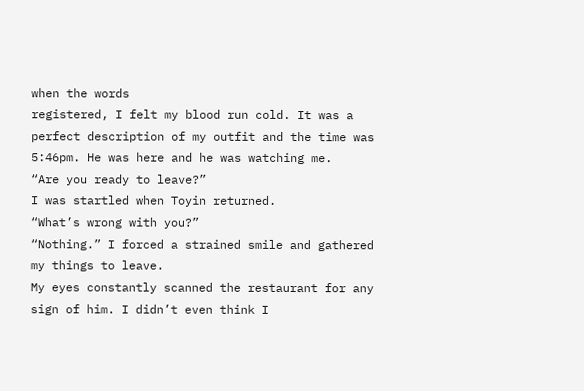when the words
registered, I felt my blood run cold. It was a
perfect description of my outfit and the time was
5:46pm. He was here and he was watching me.
“Are you ready to leave?”
I was startled when Toyin returned.
“What’s wrong with you?”
“Nothing.” I forced a strained smile and gathered
my things to leave.
My eyes constantly scanned the restaurant for any
sign of him. I didn’t even think I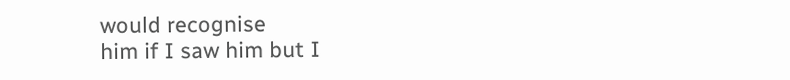would recognise
him if I saw him but I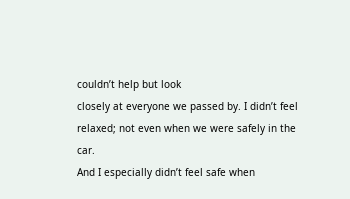couldn’t help but look
closely at everyone we passed by. I didn’t feel
relaxed; not even when we were safely in the car.
And I especially didn’t feel safe when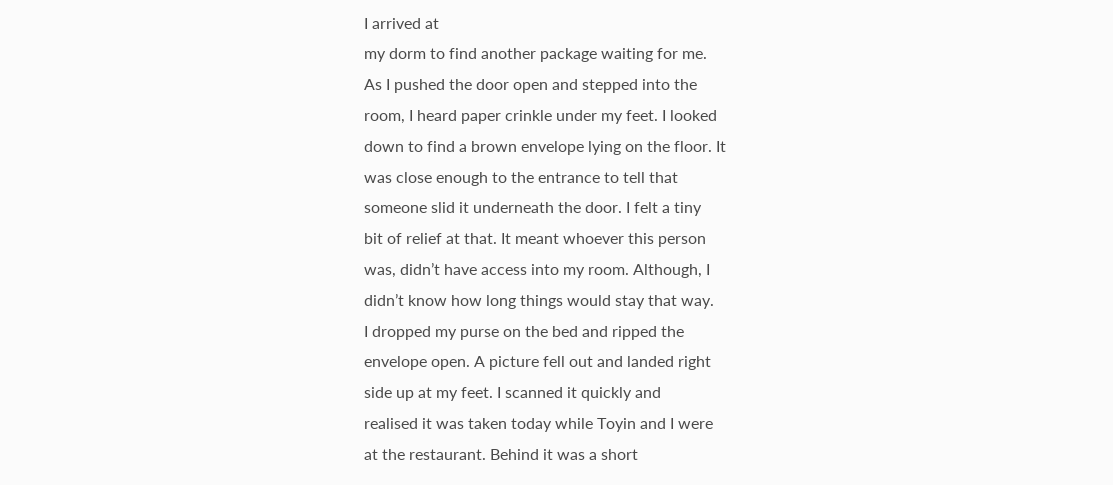I arrived at
my dorm to find another package waiting for me.
As I pushed the door open and stepped into the
room, I heard paper crinkle under my feet. I looked
down to find a brown envelope lying on the floor. It
was close enough to the entrance to tell that
someone slid it underneath the door. I felt a tiny
bit of relief at that. It meant whoever this person
was, didn’t have access into my room. Although, I
didn’t know how long things would stay that way.
I dropped my purse on the bed and ripped the
envelope open. A picture fell out and landed right
side up at my feet. I scanned it quickly and
realised it was taken today while Toyin and I were
at the restaurant. Behind it was a short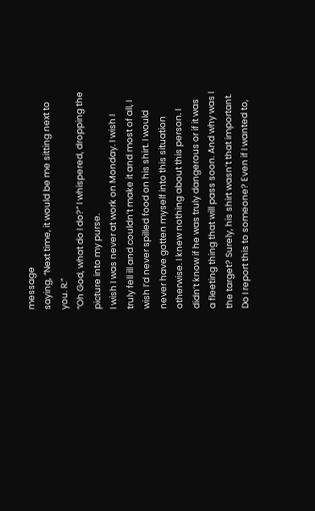message
saying, “Next time, it would be me sitting next to
you. R.”
“Oh God, what do I do?” I whispered, dropping the
picture into my purse.
I wish I was never at work on Monday. I wish I
truly fell ill and couldn’t make it and most of all, I
wish I’d never spilled food on his shirt. I would
never have gotten myself into this situation
otherwise. I knew nothing about this person. I
didn’t know if he was truly dangerous or if it was
a fleeting thing that will pass soon. And why was I
the target? Surely, his shirt wasn’t that important.
Do I report this to someone? Even if I wanted to,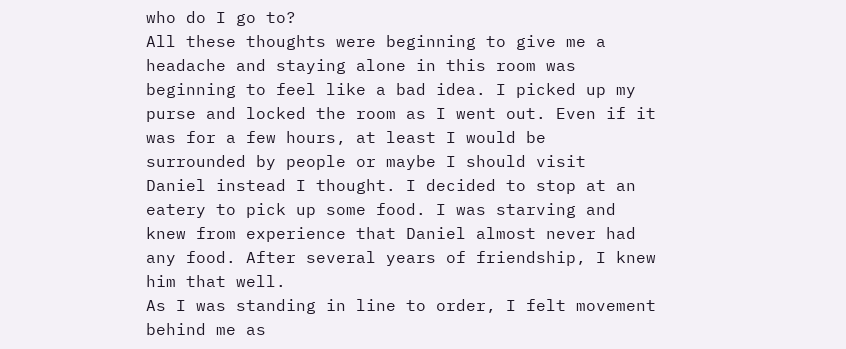who do I go to?
All these thoughts were beginning to give me a
headache and staying alone in this room was
beginning to feel like a bad idea. I picked up my
purse and locked the room as I went out. Even if it
was for a few hours, at least I would be
surrounded by people or maybe I should visit
Daniel instead I thought. I decided to stop at an
eatery to pick up some food. I was starving and
knew from experience that Daniel almost never had
any food. After several years of friendship, I knew
him that well.
As I was standing in line to order, I felt movement
behind me as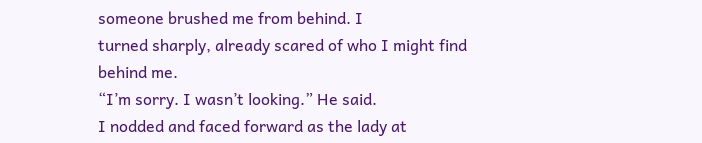someone brushed me from behind. I
turned sharply, already scared of who I might find
behind me.
“I’m sorry. I wasn’t looking.” He said.
I nodded and faced forward as the lady at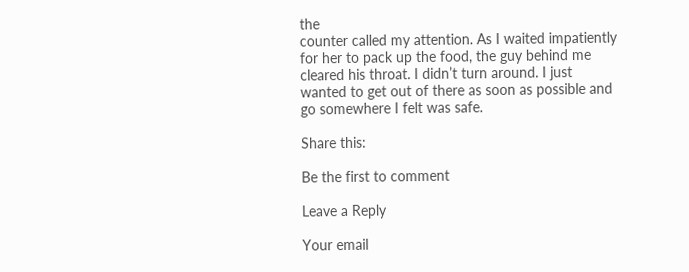the
counter called my attention. As I waited impatiently
for her to pack up the food, the guy behind me
cleared his throat. I didn’t turn around. I just
wanted to get out of there as soon as possible and
go somewhere I felt was safe.

Share this:

Be the first to comment

Leave a Reply

Your email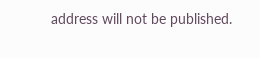address will not be published.